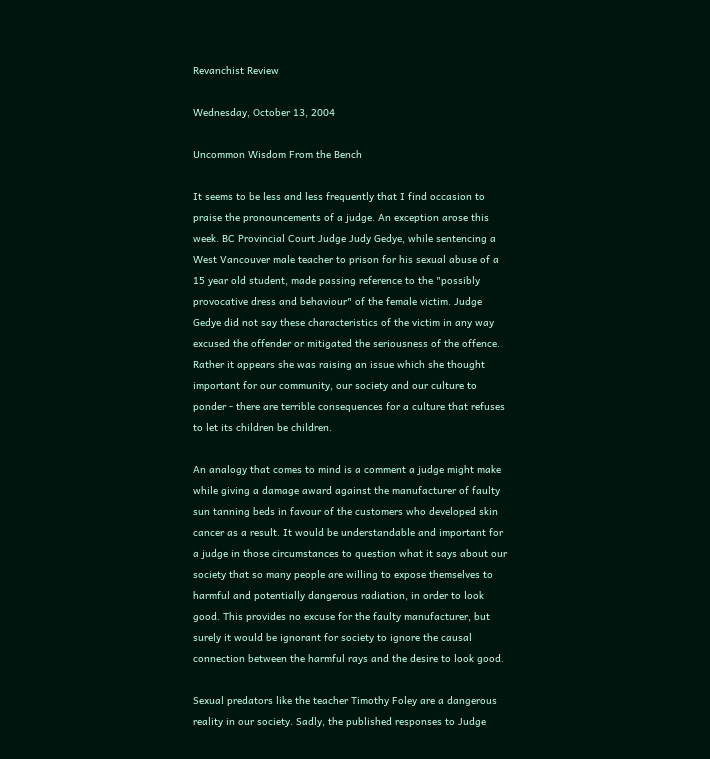Revanchist Review

Wednesday, October 13, 2004

Uncommon Wisdom From the Bench

It seems to be less and less frequently that I find occasion to praise the pronouncements of a judge. An exception arose this week. BC Provincial Court Judge Judy Gedye, while sentencing a West Vancouver male teacher to prison for his sexual abuse of a 15 year old student, made passing reference to the "possibly provocative dress and behaviour" of the female victim. Judge Gedye did not say these characteristics of the victim in any way excused the offender or mitigated the seriousness of the offence. Rather it appears she was raising an issue which she thought important for our community, our society and our culture to ponder - there are terrible consequences for a culture that refuses to let its children be children.

An analogy that comes to mind is a comment a judge might make while giving a damage award against the manufacturer of faulty sun tanning beds in favour of the customers who developed skin cancer as a result. It would be understandable and important for a judge in those circumstances to question what it says about our society that so many people are willing to expose themselves to harmful and potentially dangerous radiation, in order to look good. This provides no excuse for the faulty manufacturer, but surely it would be ignorant for society to ignore the causal connection between the harmful rays and the desire to look good.

Sexual predators like the teacher Timothy Foley are a dangerous reality in our society. Sadly, the published responses to Judge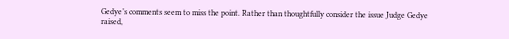Gedye’s comments seem to miss the point. Rather than thoughtfully consider the issue Judge Gedye raised,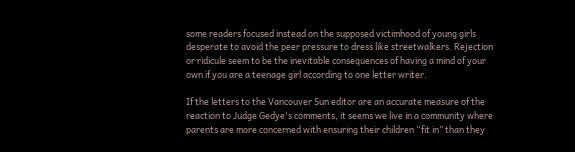some readers focused instead on the supposed victimhood of young girls desperate to avoid the peer pressure to dress like streetwalkers. Rejection or ridicule seem to be the inevitable consequences of having a mind of your own if you are a teenage girl according to one letter writer.

If the letters to the Vancouver Sun editor are an accurate measure of the reaction to Judge Gedye's comments, it seems we live in a community where parents are more concerned with ensuring their children “fit in” than they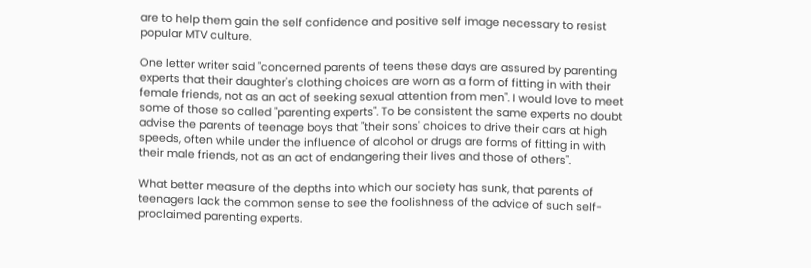are to help them gain the self confidence and positive self image necessary to resist popular MTV culture.

One letter writer said "concerned parents of teens these days are assured by parenting experts that their daughter's clothing choices are worn as a form of fitting in with their female friends, not as an act of seeking sexual attention from men". I would love to meet some of those so called "parenting experts". To be consistent the same experts no doubt advise the parents of teenage boys that "their sons' choices to drive their cars at high speeds, often while under the influence of alcohol or drugs are forms of fitting in with their male friends, not as an act of endangering their lives and those of others".

What better measure of the depths into which our society has sunk, that parents of teenagers lack the common sense to see the foolishness of the advice of such self-proclaimed parenting experts.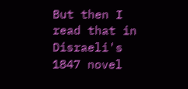But then I read that in Disraeli's 1847 novel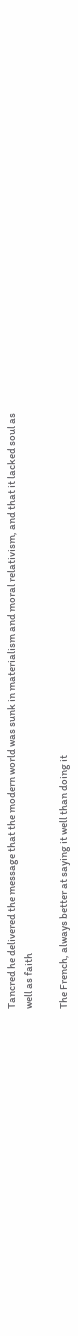Tancred he delivered the message that the modern world was sunk in materialism and moral relativism, and that it lacked soul as well as faith

The French, always better at saying it well than doing it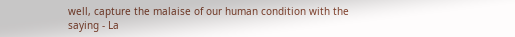well, capture the malaise of our human condition with the saying - La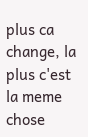plus ca change, la plus c'est la meme chose